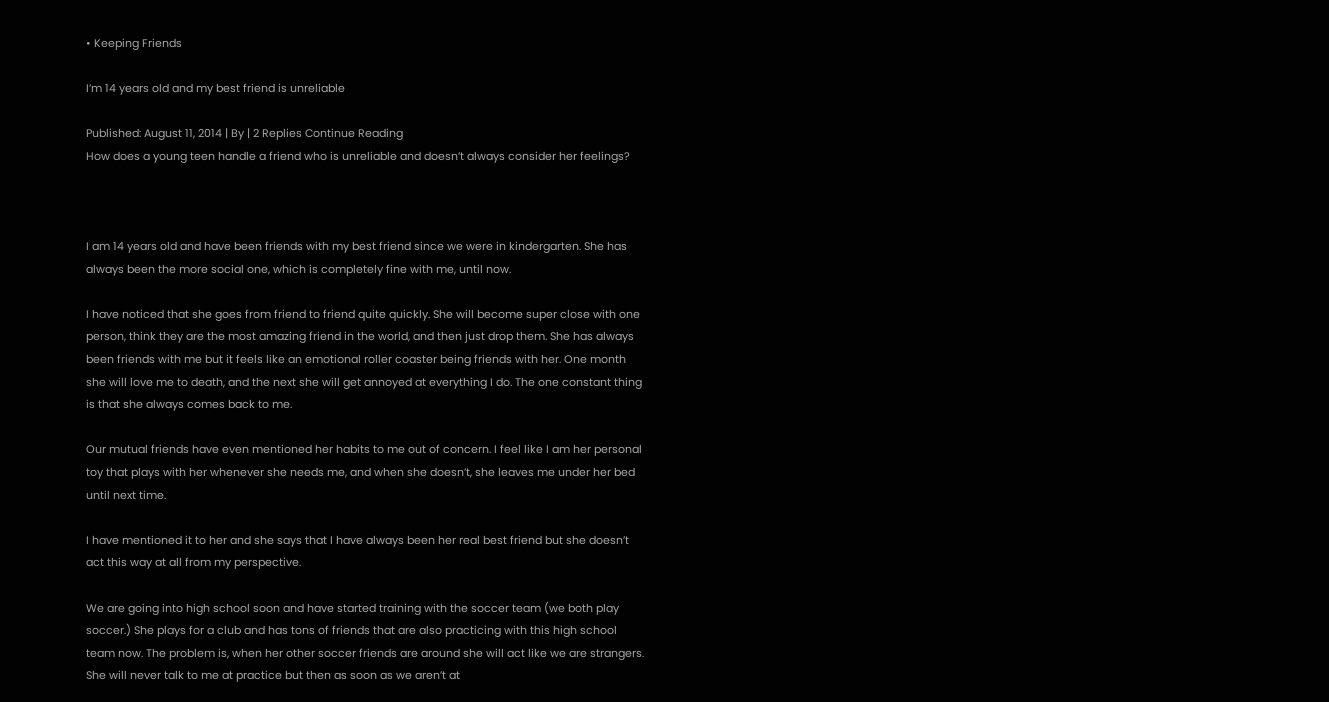• Keeping Friends

I’m 14 years old and my best friend is unreliable

Published: August 11, 2014 | By | 2 Replies Continue Reading
How does a young teen handle a friend who is unreliable and doesn’t always consider her feelings?



I am 14 years old and have been friends with my best friend since we were in kindergarten. She has always been the more social one, which is completely fine with me, until now.

I have noticed that she goes from friend to friend quite quickly. She will become super close with one person, think they are the most amazing friend in the world, and then just drop them. She has always been friends with me but it feels like an emotional roller coaster being friends with her. One month she will love me to death, and the next she will get annoyed at everything I do. The one constant thing is that she always comes back to me.

Our mutual friends have even mentioned her habits to me out of concern. I feel like I am her personal toy that plays with her whenever she needs me, and when she doesn’t, she leaves me under her bed until next time.

I have mentioned it to her and she says that I have always been her real best friend but she doesn’t act this way at all from my perspective.

We are going into high school soon and have started training with the soccer team (we both play soccer.) She plays for a club and has tons of friends that are also practicing with this high school team now. The problem is, when her other soccer friends are around she will act like we are strangers. She will never talk to me at practice but then as soon as we aren’t at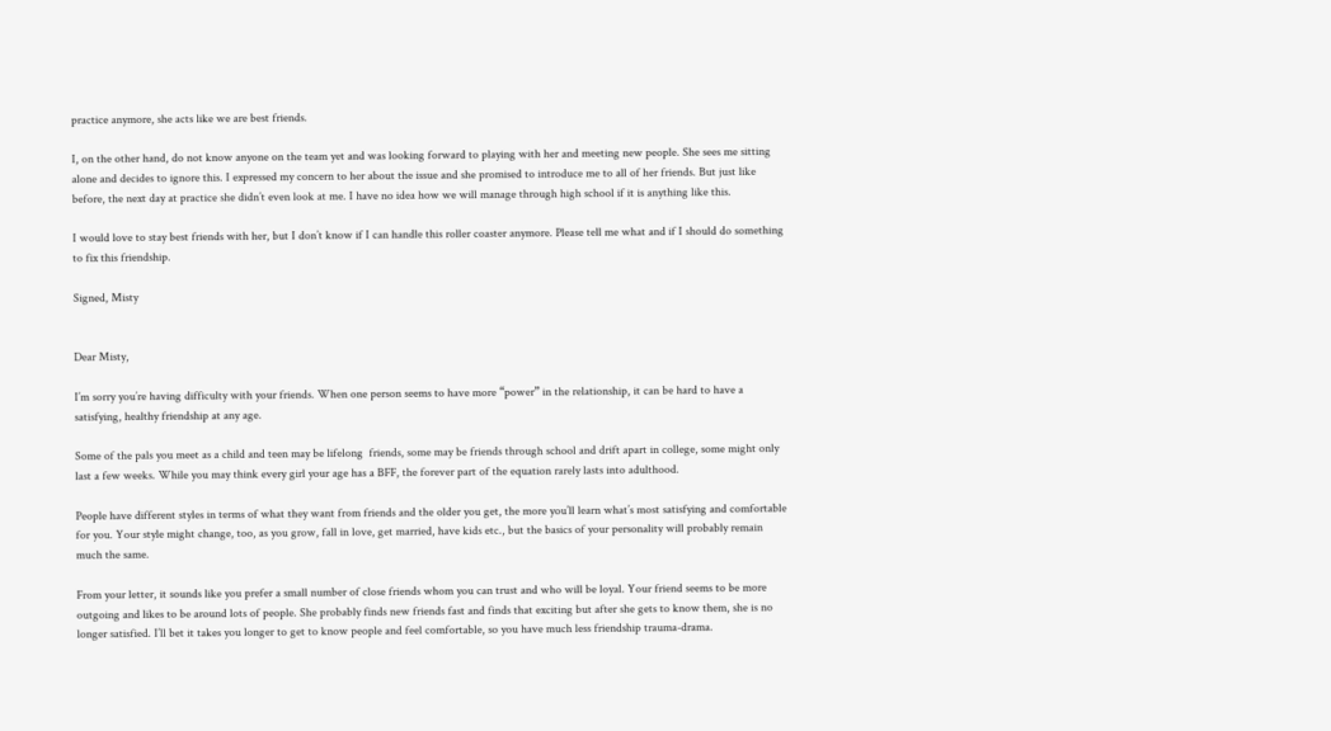practice anymore, she acts like we are best friends.

I, on the other hand, do not know anyone on the team yet and was looking forward to playing with her and meeting new people. She sees me sitting alone and decides to ignore this. I expressed my concern to her about the issue and she promised to introduce me to all of her friends. But just like before, the next day at practice she didn’t even look at me. I have no idea how we will manage through high school if it is anything like this.

I would love to stay best friends with her, but I don’t know if I can handle this roller coaster anymore. Please tell me what and if I should do something to fix this friendship.

Signed, Misty


Dear Misty,

I’m sorry you’re having difficulty with your friends. When one person seems to have more “power” in the relationship, it can be hard to have a satisfying, healthy friendship at any age.

Some of the pals you meet as a child and teen may be lifelong  friends, some may be friends through school and drift apart in college, some might only last a few weeks. While you may think every girl your age has a BFF, the forever part of the equation rarely lasts into adulthood.

People have different styles in terms of what they want from friends and the older you get, the more you’ll learn what’s most satisfying and comfortable for you. Your style might change, too, as you grow, fall in love, get married, have kids etc., but the basics of your personality will probably remain much the same.

From your letter, it sounds like you prefer a small number of close friends whom you can trust and who will be loyal. Your friend seems to be more outgoing and likes to be around lots of people. She probably finds new friends fast and finds that exciting but after she gets to know them, she is no longer satisfied. I’ll bet it takes you longer to get to know people and feel comfortable, so you have much less friendship trauma-drama.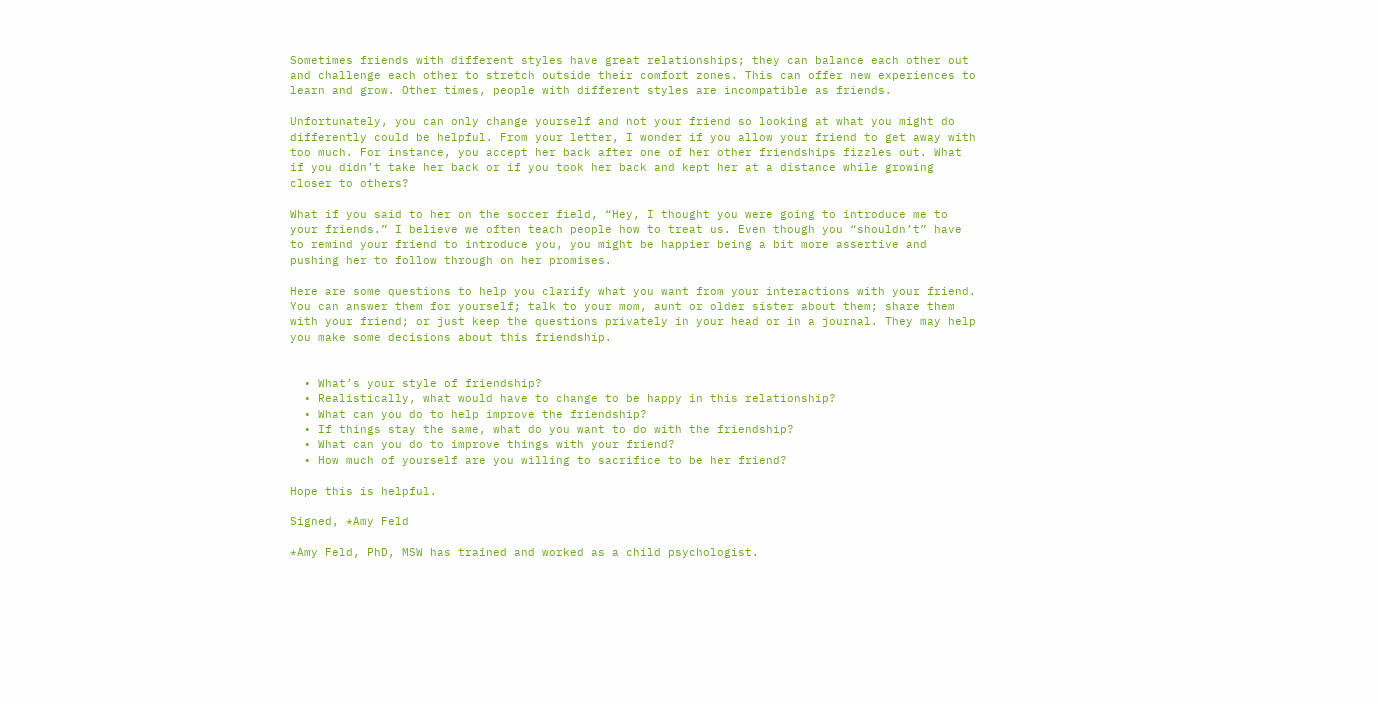Sometimes friends with different styles have great relationships; they can balance each other out and challenge each other to stretch outside their comfort zones. This can offer new experiences to learn and grow. Other times, people with different styles are incompatible as friends.

Unfortunately, you can only change yourself and not your friend so looking at what you might do differently could be helpful. From your letter, I wonder if you allow your friend to get away with too much. For instance, you accept her back after one of her other friendships fizzles out. What if you didn’t take her back or if you took her back and kept her at a distance while growing closer to others?

What if you said to her on the soccer field, “Hey, I thought you were going to introduce me to your friends.” I believe we often teach people how to treat us. Even though you “shouldn’t” have to remind your friend to introduce you, you might be happier being a bit more assertive and pushing her to follow through on her promises.

Here are some questions to help you clarify what you want from your interactions with your friend.  You can answer them for yourself; talk to your mom, aunt or older sister about them; share them with your friend; or just keep the questions privately in your head or in a journal. They may help you make some decisions about this friendship.


  • What’s your style of friendship?
  • Realistically, what would have to change to be happy in this relationship?
  • What can you do to help improve the friendship?
  • If things stay the same, what do you want to do with the friendship?
  • What can you do to improve things with your friend?
  • How much of yourself are you willing to sacrifice to be her friend?

Hope this is helpful.

Signed, *Amy Feld

*Amy Feld, PhD, MSW has trained and worked as a child psychologist.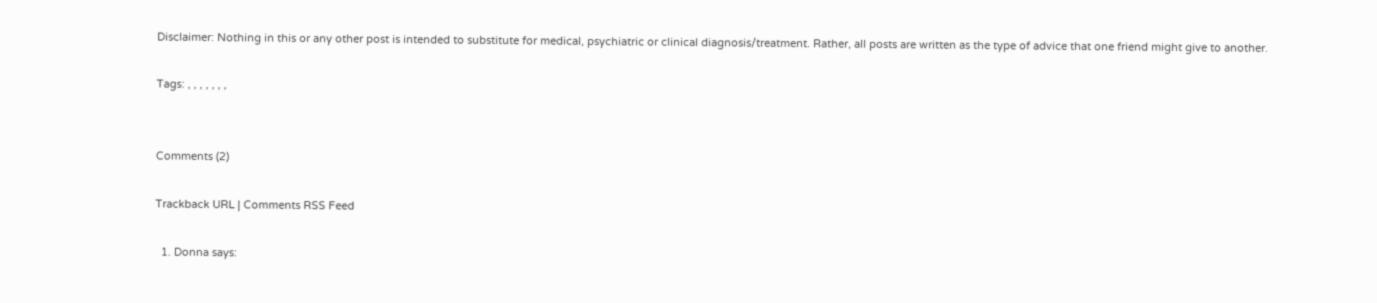Disclaimer: Nothing in this or any other post is intended to substitute for medical, psychiatric or clinical diagnosis/treatment. Rather, all posts are written as the type of advice that one friend might give to another.

Tags: , , , , , , ,


Comments (2)

Trackback URL | Comments RSS Feed

  1. Donna says: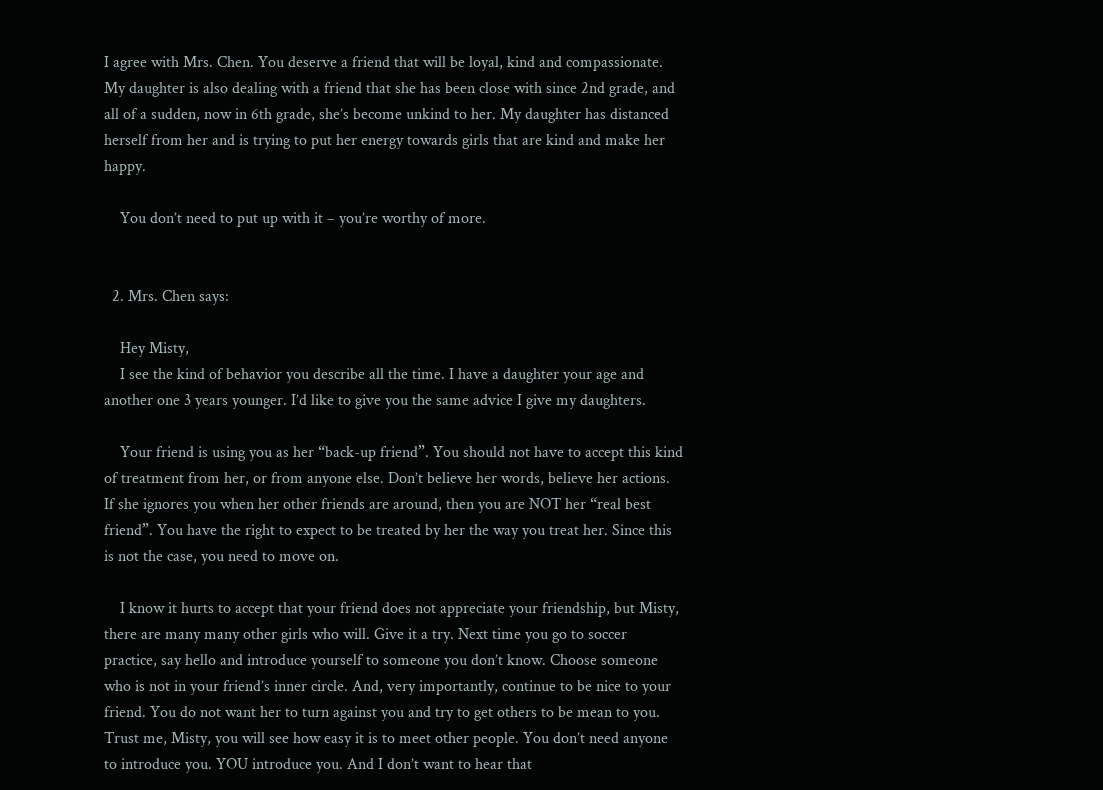I agree with Mrs. Chen. You deserve a friend that will be loyal, kind and compassionate. My daughter is also dealing with a friend that she has been close with since 2nd grade, and all of a sudden, now in 6th grade, she’s become unkind to her. My daughter has distanced herself from her and is trying to put her energy towards girls that are kind and make her happy.

    You don’t need to put up with it – you’re worthy of more.


  2. Mrs. Chen says:

    Hey Misty,
    I see the kind of behavior you describe all the time. I have a daughter your age and another one 3 years younger. I’d like to give you the same advice I give my daughters.

    Your friend is using you as her “back-up friend”. You should not have to accept this kind of treatment from her, or from anyone else. Don’t believe her words, believe her actions. If she ignores you when her other friends are around, then you are NOT her “real best friend”. You have the right to expect to be treated by her the way you treat her. Since this is not the case, you need to move on.

    I know it hurts to accept that your friend does not appreciate your friendship, but Misty, there are many many other girls who will. Give it a try. Next time you go to soccer practice, say hello and introduce yourself to someone you don’t know. Choose someone who is not in your friend’s inner circle. And, very importantly, continue to be nice to your friend. You do not want her to turn against you and try to get others to be mean to you. Trust me, Misty, you will see how easy it is to meet other people. You don’t need anyone to introduce you. YOU introduce you. And I don’t want to hear that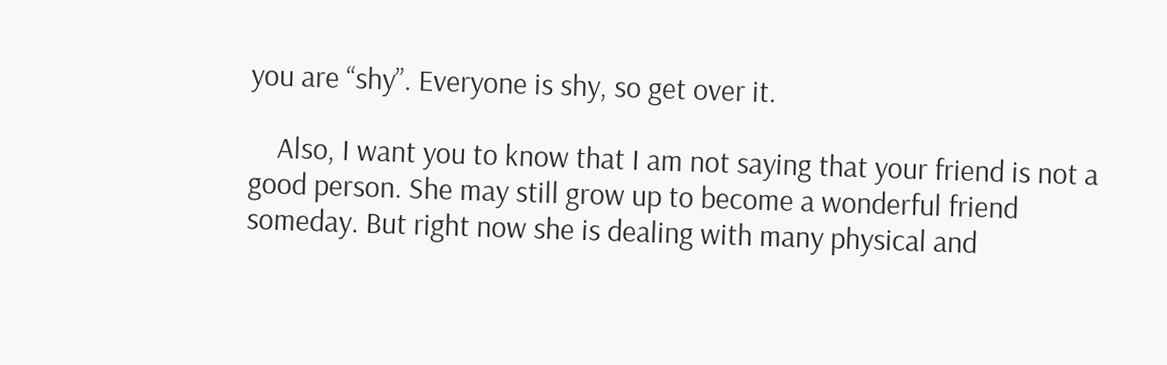you are “shy”. Everyone is shy, so get over it.

    Also, I want you to know that I am not saying that your friend is not a good person. She may still grow up to become a wonderful friend someday. But right now she is dealing with many physical and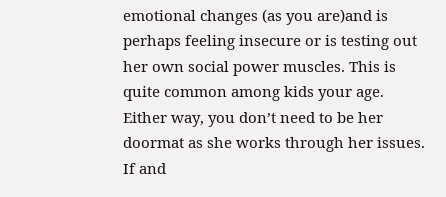emotional changes (as you are)and is perhaps feeling insecure or is testing out her own social power muscles. This is quite common among kids your age. Either way, you don’t need to be her doormat as she works through her issues. If and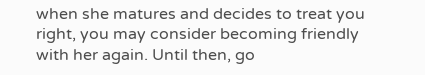when she matures and decides to treat you right, you may consider becoming friendly with her again. Until then, go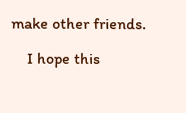make other friends.

    I hope this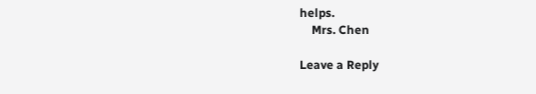helps.
    Mrs. Chen

Leave a Reply